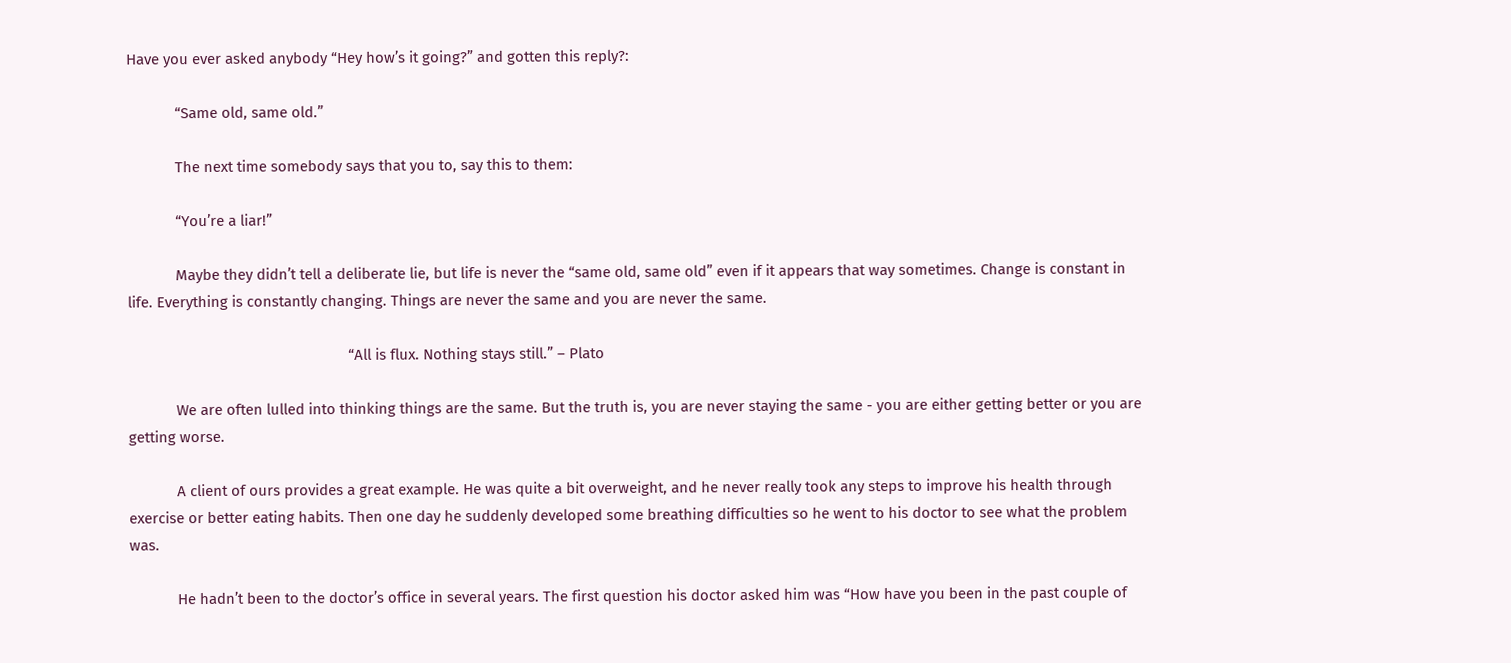Have you ever asked anybody “Hey how’s it going?” and gotten this reply?:

            “Same old, same old.”

            The next time somebody says that you to, say this to them:

            “You’re a liar!”

            Maybe they didn’t tell a deliberate lie, but life is never the “same old, same old” even if it appears that way sometimes. Change is constant in life. Everything is constantly changing. Things are never the same and you are never the same.

                                                       “All is flux. Nothing stays still.” – Plato

            We are often lulled into thinking things are the same. But the truth is, you are never staying the same - you are either getting better or you are getting worse.

            A client of ours provides a great example. He was quite a bit overweight, and he never really took any steps to improve his health through exercise or better eating habits. Then one day he suddenly developed some breathing difficulties so he went to his doctor to see what the problem was.

            He hadn’t been to the doctor’s office in several years. The first question his doctor asked him was “How have you been in the past couple of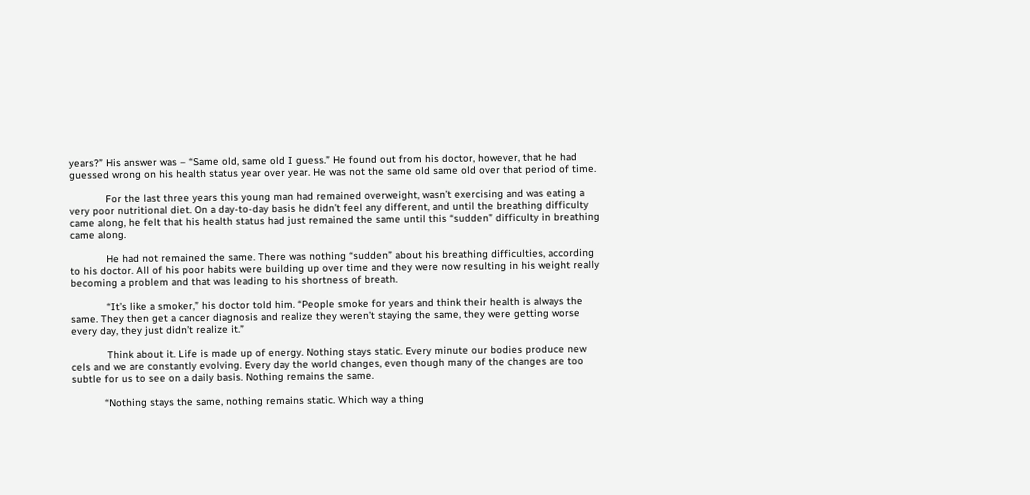years?” His answer was – “Same old, same old I guess.” He found out from his doctor, however, that he had guessed wrong on his health status year over year. He was not the same old same old over that period of time.

            For the last three years this young man had remained overweight, wasn’t exercising and was eating a very poor nutritional diet. On a day-to-day basis he didn’t feel any different, and until the breathing difficulty came along, he felt that his health status had just remained the same until this “sudden” difficulty in breathing came along.

            He had not remained the same. There was nothing “sudden” about his breathing difficulties, according to his doctor. All of his poor habits were building up over time and they were now resulting in his weight really becoming a problem and that was leading to his shortness of breath.

            “It’s like a smoker,” his doctor told him. “People smoke for years and think their health is always the same. They then get a cancer diagnosis and realize they weren’t staying the same, they were getting worse every day, they just didn’t realize it.”

            Think about it. Life is made up of energy. Nothing stays static. Every minute our bodies produce new cels and we are constantly evolving. Every day the world changes, even though many of the changes are too subtle for us to see on a daily basis. Nothing remains the same.

           “Nothing stays the same, nothing remains static. Which way a thing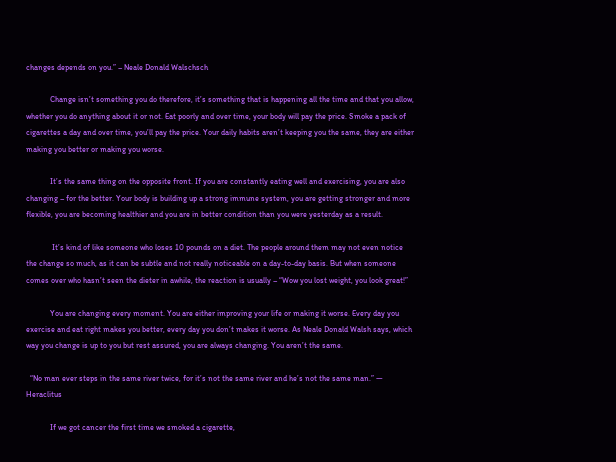changes depends on you.” – Neale Donald Walschsch

            Change isn’t something you do therefore, it’s something that is happening all the time and that you allow, whether you do anything about it or not. Eat poorly and over time, your body will pay the price. Smoke a pack of cigarettes a day and over time, you’ll pay the price. Your daily habits aren’t keeping you the same, they are either making you better or making you worse.

            It’s the same thing on the opposite front. If you are constantly eating well and exercising, you are also changing – for the better. Your body is building up a strong immune system, you are getting stronger and more flexible, you are becoming healthier and you are in better condition than you were yesterday as a result.

             It’s kind of like someone who loses 10 pounds on a diet. The people around them may not even notice the change so much, as it can be subtle and not really noticeable on a day-to-day basis. But when someone comes over who hasn’t seen the dieter in awhile, the reaction is usually – “Wow you lost weight, you look great!”

            You are changing every moment. You are either improving your life or making it worse. Every day you exercise and eat right makes you better, every day you don’t makes it worse. As Neale Donald Walsh says, which way you change is up to you but rest assured, you are always changing. You aren’t the same.

  “No man ever steps in the same river twice, for it’s not the same river and he’s not the same man.” ― Heraclitus

            If we got cancer the first time we smoked a cigarette,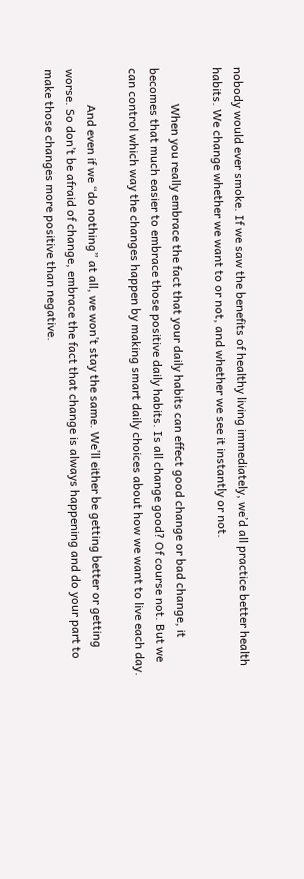nobody would ever smoke. If we saw the benefits of healthy living immediately, we’d all practice better health habits. We change whether we want to or not, and whether we see it instantly or not.

            When you really embrace the fact that your daily habits can effect good change or bad change, it becomes that much easier to embrace those positive daily habits. Is all change good? Of course not. But we can control which way the changes happen by making smart daily choices about how we want to live each day.

            And even if we “do nothing” at all, we won’t stay the same. We’ll either be getting better or getting worse. So don’t be afraid of change, embrace the fact that change is always happening and do your part to make those changes more positive than negative.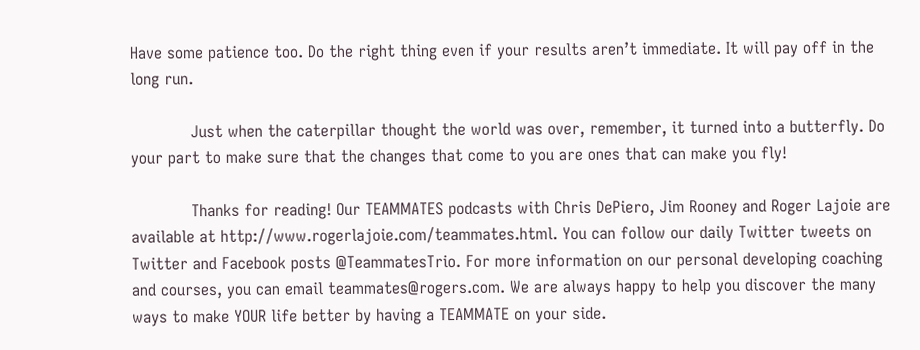Have some patience too. Do the right thing even if your results aren’t immediate. It will pay off in the long run.

            Just when the caterpillar thought the world was over, remember, it turned into a butterfly. Do your part to make sure that the changes that come to you are ones that can make you fly!

            Thanks for reading! Our TEAMMATES podcasts with Chris DePiero, Jim Rooney and Roger Lajoie are available at http://www.rogerlajoie.com/teammates.html. You can follow our daily Twitter tweets on Twitter and Facebook posts @TeammatesTrio. For more information on our personal developing coaching and courses, you can email teammates@rogers.com. We are always happy to help you discover the many ways to make YOUR life better by having a TEAMMATE on your side.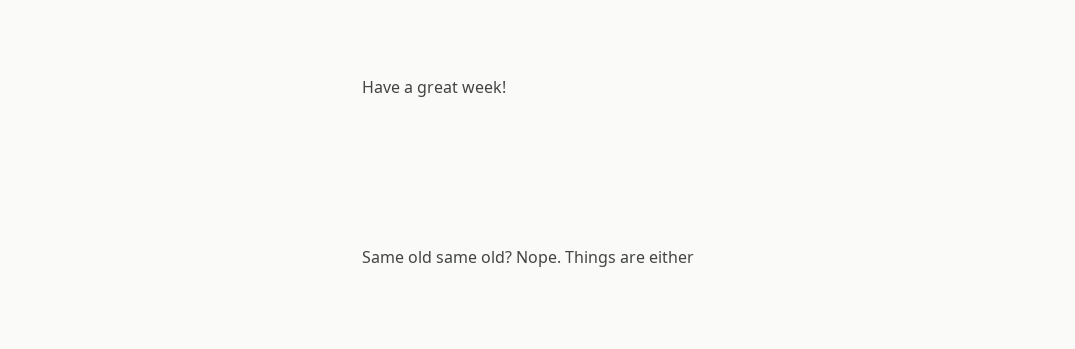Have a great week!






Same old same old? Nope. Things are either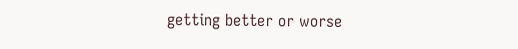getting better or worse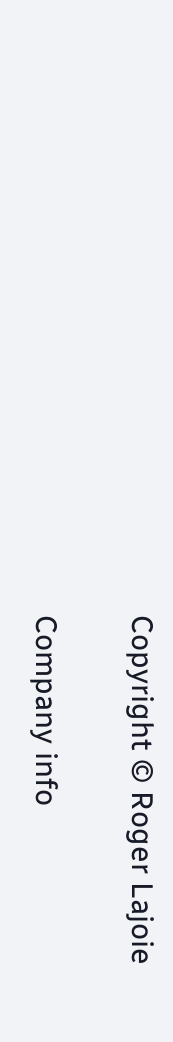Copyright © Roger Lajoie

Company info